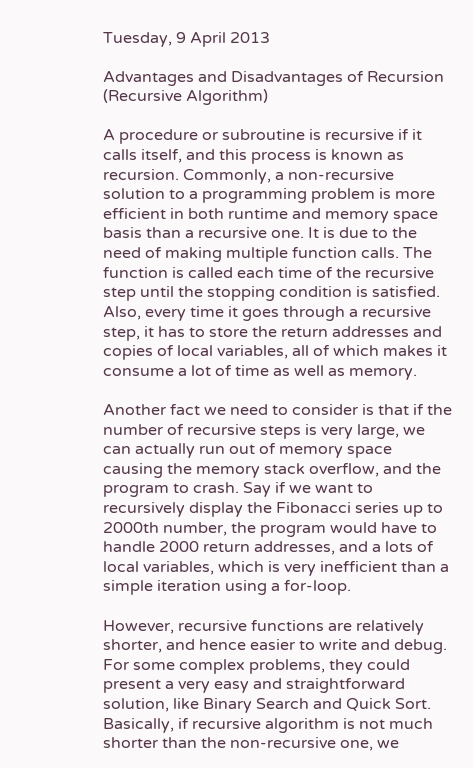Tuesday, 9 April 2013

Advantages and Disadvantages of Recursion (Recursive Algorithm)

A procedure or subroutine is recursive if it calls itself, and this process is known as recursion. Commonly, a non-recursive solution to a programming problem is more efficient in both runtime and memory space basis than a recursive one. It is due to the need of making multiple function calls. The function is called each time of the recursive step until the stopping condition is satisfied. Also, every time it goes through a recursive step, it has to store the return addresses and copies of local variables, all of which makes it consume a lot of time as well as memory.

Another fact we need to consider is that if the number of recursive steps is very large, we can actually run out of memory space causing the memory stack overflow, and the program to crash. Say if we want to recursively display the Fibonacci series up to 2000th number, the program would have to handle 2000 return addresses, and a lots of local variables, which is very inefficient than a simple iteration using a for-loop.

However, recursive functions are relatively shorter, and hence easier to write and debug. For some complex problems, they could present a very easy and straightforward solution, like Binary Search and Quick Sort. Basically, if recursive algorithm is not much shorter than the non-recursive one, we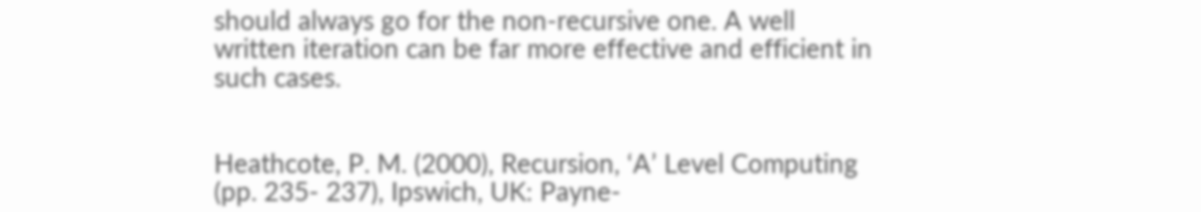should always go for the non-recursive one. A well written iteration can be far more effective and efficient in such cases.


Heathcote, P. M. (2000), Recursion, ‘A’ Level Computing (pp. 235- 237), Ipswich, UK: Payne-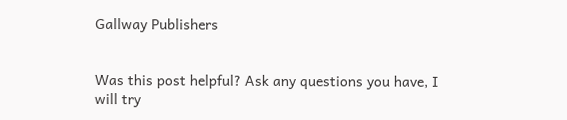Gallway Publishers


Was this post helpful? Ask any questions you have, I will try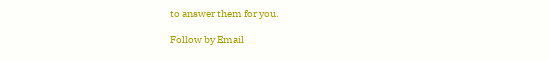to answer them for you.

Follow by Email